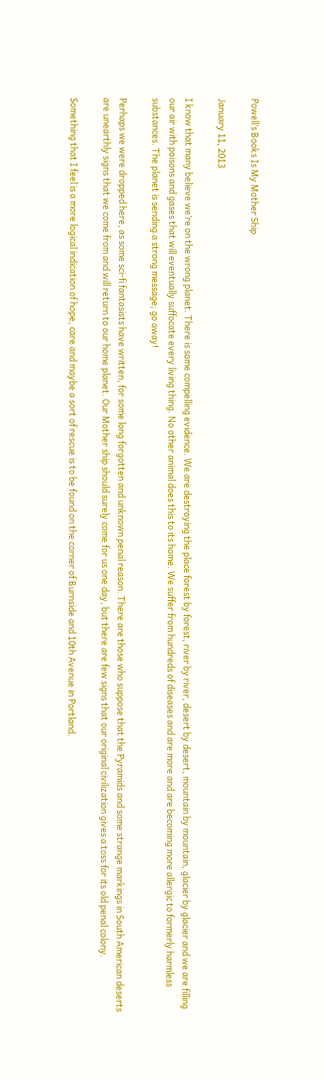Powell’s Books Is My Mother Ship

January 11, 2013

I know that many believe we’re on the wrong planet. There is some compelling evidence. We are destroying the place forest by forest, river by river, desert by desert, mountain by mountain, glacier by glacier and we are filling our air with poisons and gases that will eventually suffocate every living thing. No other animal does this to its home. We suffer from hundreds of diseases and are more and are becoming more allergic to formerly harmless substances. The planet is sending a strong message; go away!

Perhaps we were dropped here, as some sci-fi fantasists have written, for some long forgotten and unknown penal reason. There are those who suppose that the Pyramids and some strange markings in South American deserts are unearthly signs that we come from and will return to our home planet. Our Mother ship should surely come for us one day, but there are few signs that our original civilization gives a toss for its old penal colony.

Something that I feel is a more logical indication of hope, care and maybe a sort of rescue is to be found on the corner of Burnside and 10th Avenue in Portland.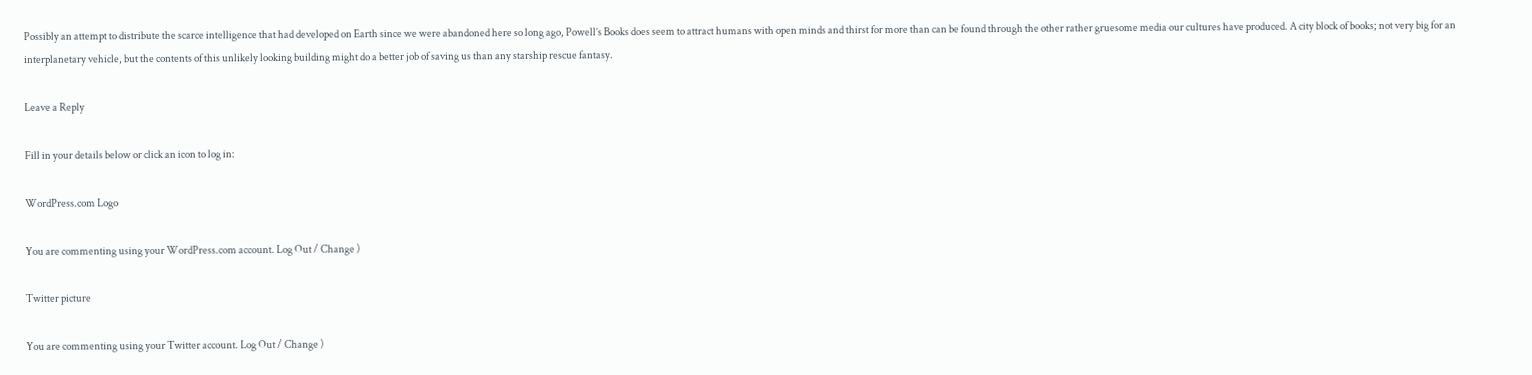Possibly an attempt to distribute the scarce intelligence that had developed on Earth since we were abandoned here so long ago, Powell’s Books does seem to attract humans with open minds and thirst for more than can be found through the other rather gruesome media our cultures have produced. A city block of books; not very big for an interplanetary vehicle, but the contents of this unlikely looking building might do a better job of saving us than any starship rescue fantasy.

Leave a Reply

Fill in your details below or click an icon to log in:

WordPress.com Logo

You are commenting using your WordPress.com account. Log Out / Change )

Twitter picture

You are commenting using your Twitter account. Log Out / Change )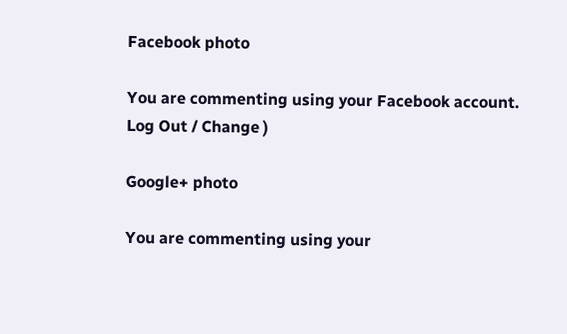Facebook photo

You are commenting using your Facebook account. Log Out / Change )

Google+ photo

You are commenting using your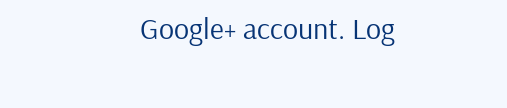Google+ account. Log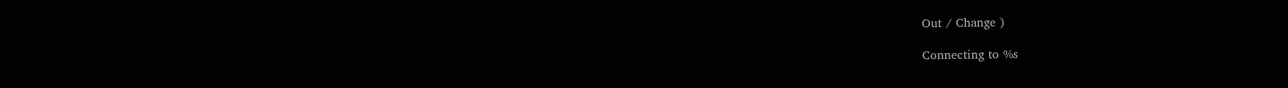Out / Change )

Connecting to %s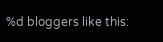%d bloggers like this: